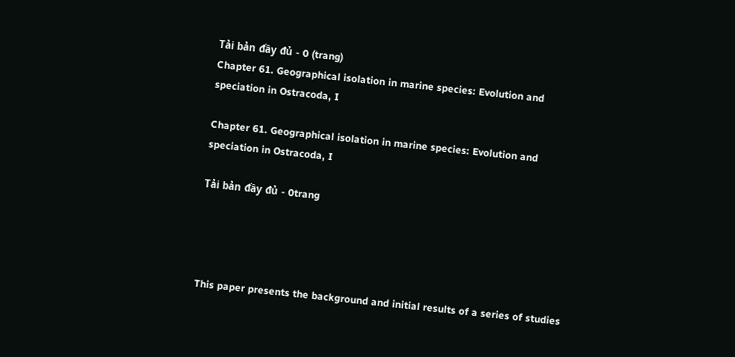Tải bản đầy đủ - 0 (trang)
Chapter 61. Geographical isolation in marine species: Evolution and speciation in Ostracoda, I

Chapter 61. Geographical isolation in marine species: Evolution and speciation in Ostracoda, I

Tải bản đầy đủ - 0trang




This paper presents the background and initial results of a series of studies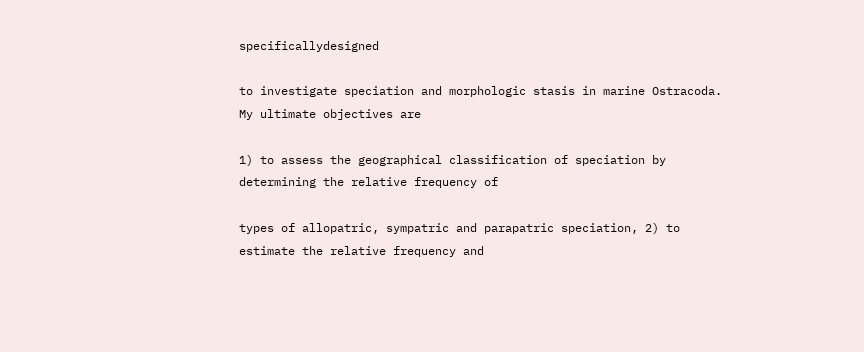specificallydesigned

to investigate speciation and morphologic stasis in marine Ostracoda. My ultimate objectives are

1) to assess the geographical classification of speciation by determining the relative frequency of

types of allopatric, sympatric and parapatric speciation, 2) to estimate the relative frequency and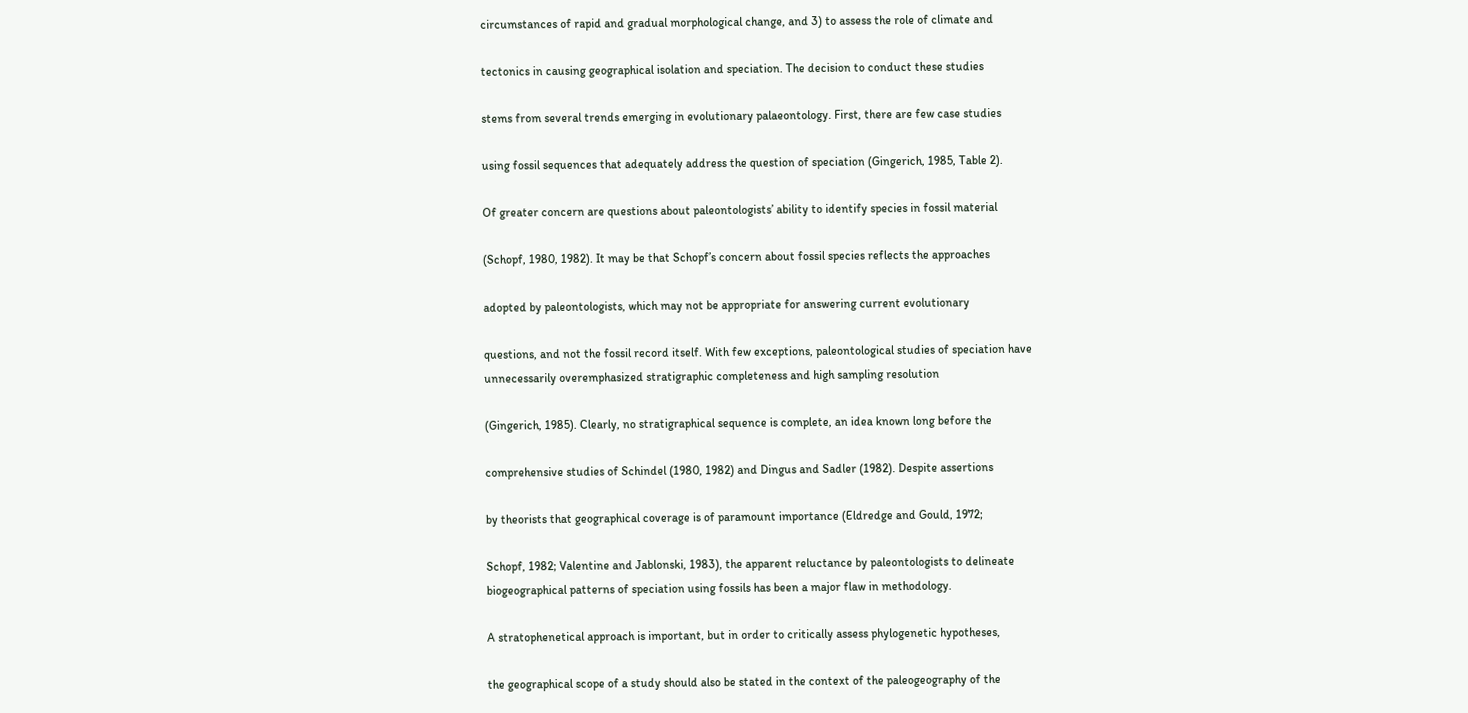circumstances of rapid and gradual morphological change, and 3) to assess the role of climate and

tectonics in causing geographical isolation and speciation. The decision to conduct these studies

stems from several trends emerging in evolutionary palaeontology. First, there are few case studies

using fossil sequences that adequately address the question of speciation (Gingerich, 1985, Table 2).

Of greater concern are questions about paleontologists’ ability to identify species in fossil material

(Schopf, 1980, 1982). It may be that Schopf’s concern about fossil species reflects the approaches

adopted by paleontologists, which may not be appropriate for answering current evolutionary

questions, and not the fossil record itself. With few exceptions, paleontological studies of speciation have unnecessarily overemphasized stratigraphic completeness and high sampling resolution

(Gingerich, 1985). Clearly, no stratigraphical sequence is complete, an idea known long before the

comprehensive studies of Schindel (1980, 1982) and Dingus and Sadler (1982). Despite assertions

by theorists that geographical coverage is of paramount importance (Eldredge and Gould, 1972;

Schopf, 1982; Valentine and Jablonski, 1983), the apparent reluctance by paleontologists to delineate biogeographical patterns of speciation using fossils has been a major flaw in methodology.

A stratophenetical approach is important, but in order to critically assess phylogenetic hypotheses,

the geographical scope of a study should also be stated in the context of the paleogeography of the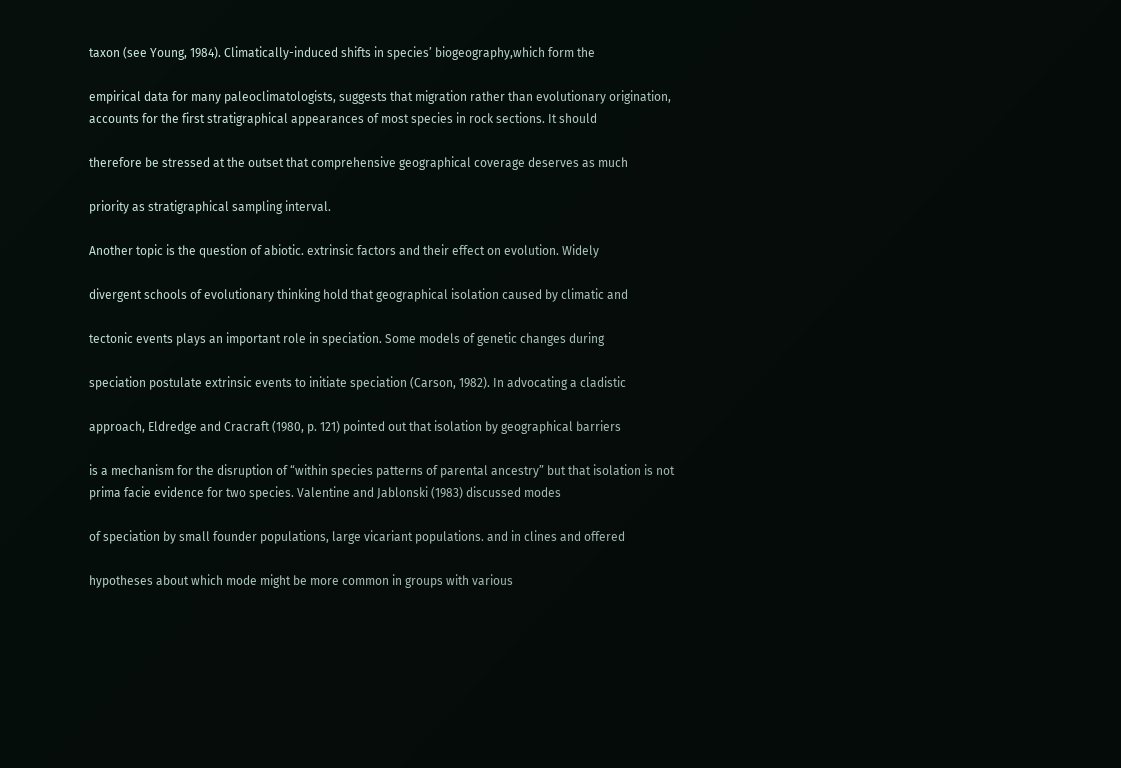taxon (see Young, 1984). Climatically-induced shifts in species’ biogeography,which form the

empirical data for many paleoclimatologists, suggests that migration rather than evolutionary origination, accounts for the first stratigraphical appearances of most species in rock sections. It should

therefore be stressed at the outset that comprehensive geographical coverage deserves as much

priority as stratigraphical sampling interval.

Another topic is the question of abiotic. extrinsic factors and their effect on evolution. Widely

divergent schools of evolutionary thinking hold that geographical isolation caused by climatic and

tectonic events plays an important role in speciation. Some models of genetic changes during

speciation postulate extrinsic events to initiate speciation (Carson, 1982). In advocating a cladistic

approach, Eldredge and Cracraft (1980, p. 121) pointed out that isolation by geographical barriers

is a mechanism for the disruption of “within species patterns of parental ancestry” but that isolation is not prima facie evidence for two species. Valentine and Jablonski (1983) discussed modes

of speciation by small founder populations, large vicariant populations. and in clines and offered

hypotheses about which mode might be more common in groups with various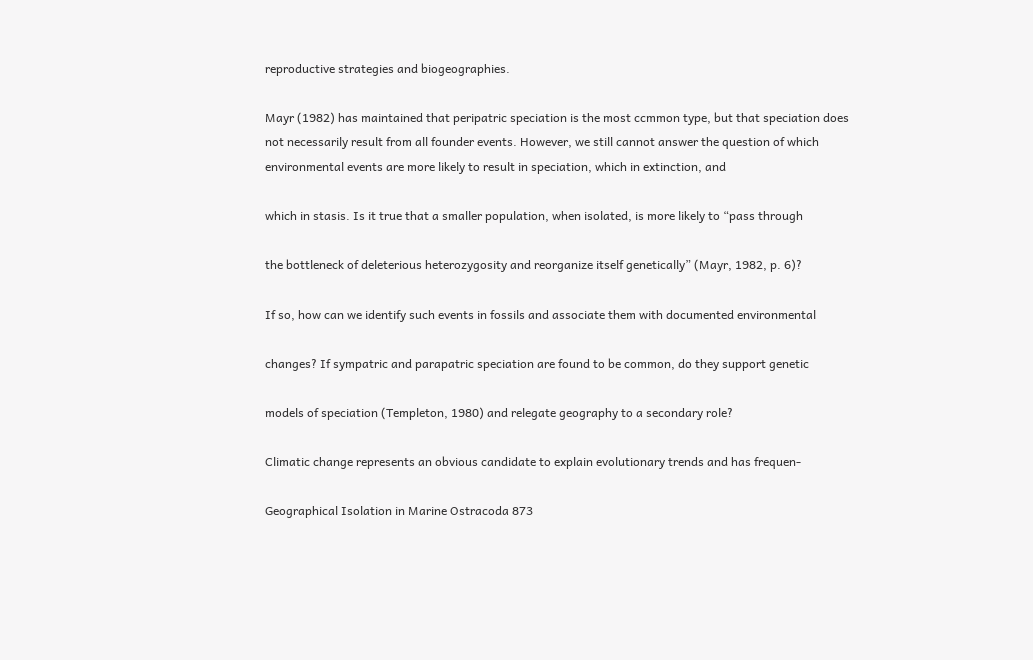reproductive strategies and biogeographies.

Mayr (1982) has maintained that peripatric speciation is the most ccmmon type, but that speciation does not necessarily result from all founder events. However, we still cannot answer the question of which environmental events are more likely to result in speciation, which in extinction, and

which in stasis. Is it true that a smaller population, when isolated, is more likely to “pass through

the bottleneck of deleterious heterozygosity and reorganize itself genetically” (Mayr, 1982, p. 6)?

If so, how can we identify such events in fossils and associate them with documented environmental

changes? If sympatric and parapatric speciation are found to be common, do they support genetic

models of speciation (Templeton, 1980) and relegate geography to a secondary role?

Climatic change represents an obvious candidate to explain evolutionary trends and has frequen-

Geographical Isolation in Marine Ostracoda 873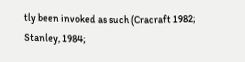tly been invoked as such (Cracraft 1982; Stanley, 1984;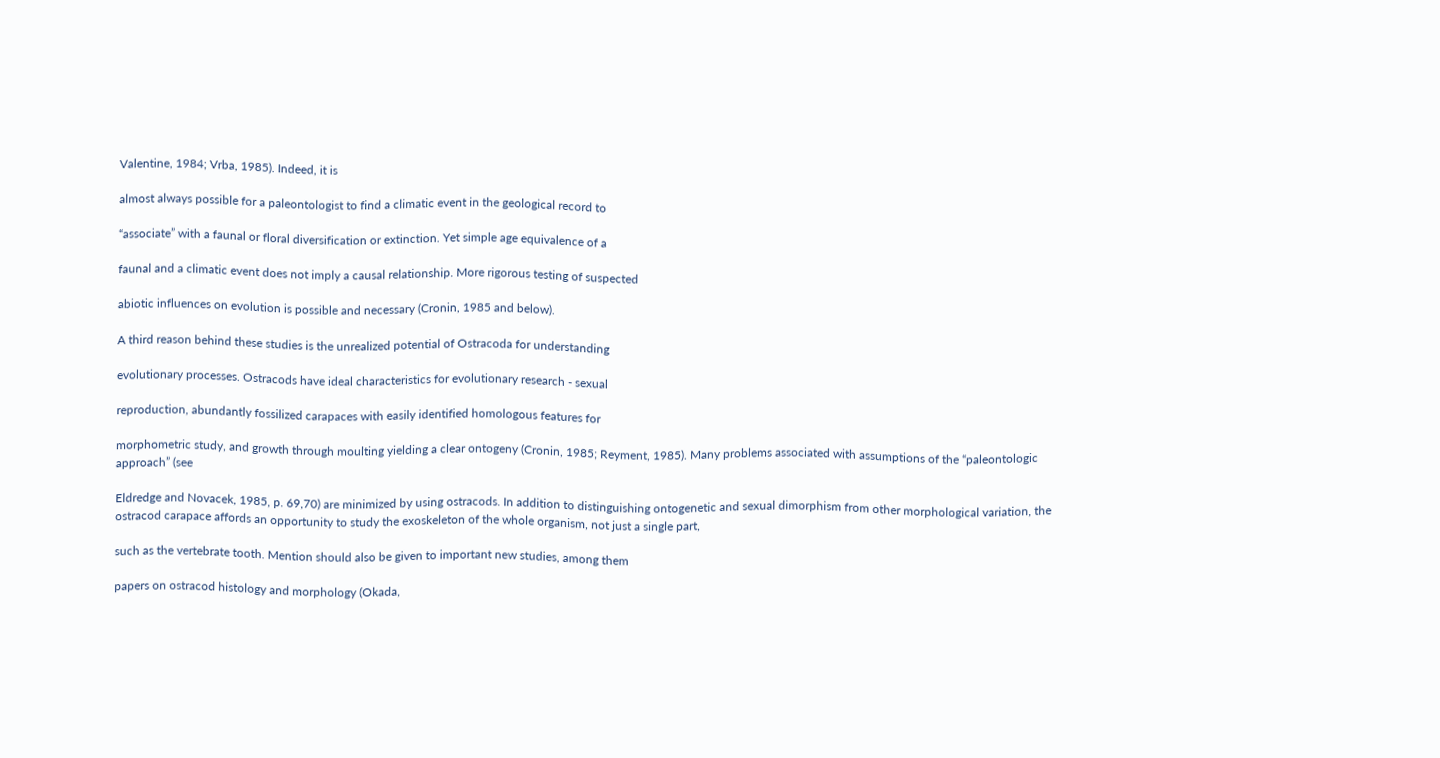Valentine, 1984; Vrba, 1985). Indeed, it is

almost always possible for a paleontologist to find a climatic event in the geological record to

“associate” with a faunal or floral diversification or extinction. Yet simple age equivalence of a

faunal and a climatic event does not imply a causal relationship. More rigorous testing of suspected

abiotic influences on evolution is possible and necessary (Cronin, 1985 and below).

A third reason behind these studies is the unrealized potential of Ostracoda for understanding

evolutionary processes. Ostracods have ideal characteristics for evolutionary research - sexual

reproduction, abundantly fossilized carapaces with easily identified homologous features for

morphometric study, and growth through moulting yielding a clear ontogeny (Cronin, 1985; Reyment, 1985). Many problems associated with assumptions of the “paleontologic approach” (see

Eldredge and Novacek, 1985, p. 69,70) are minimized by using ostracods. In addition to distinguishing ontogenetic and sexual dimorphism from other morphological variation, the ostracod carapace affords an opportunity to study the exoskeleton of the whole organism, not just a single part,

such as the vertebrate tooth. Mention should also be given to important new studies, among them

papers on ostracod histology and morphology (Okada,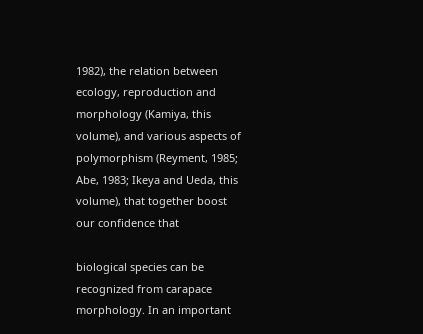1982), the relation between ecology, reproduction and morphology (Kamiya, this volume), and various aspects of polymorphism (Reyment, 1985; Abe, 1983; Ikeya and Ueda, this volume), that together boost our confidence that

biological species can be recognized from carapace morphology. In an important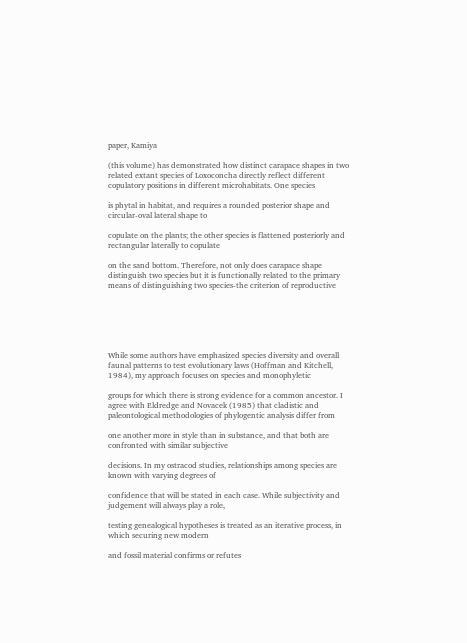paper, Kamiya

(this volume) has demonstrated how distinct carapace shapes in two related extant species of Loxoconcha directly reflect different copulatory positions in different microhabitats. One species

is phytal in habitat, and requires a rounded posterior shape and circular-oval lateral shape to

copulate on the plants; the other species is flattened posteriorly and rectangular laterally to copulate

on the sand bottom. Therefore, not only does carapace shape distinguish two species but it is functionally related to the primary means of distinguishing two species-the criterion of reproductive






While some authors have emphasized species diversity and overall faunal patterns to test evolutionary laws (Hoffman and Kitchell, 1984), my approach focuses on species and monophyletic

groups for which there is strong evidence for a common ancestor. I agree with Eldredge and Novacek (1985) that cladistic and paleontological methodologies of phylogentic analysis differ from

one another more in style than in substance, and that both are confronted with similar subjective

decisions. In my ostracod studies, relationships among species are known with varying degrees of

confidence that will be stated in each case. While subjectivity and judgement will always play a role,

testing genealogical hypotheses is treated as an iterative process, in which securing new modern

and fossil material confirms or refutes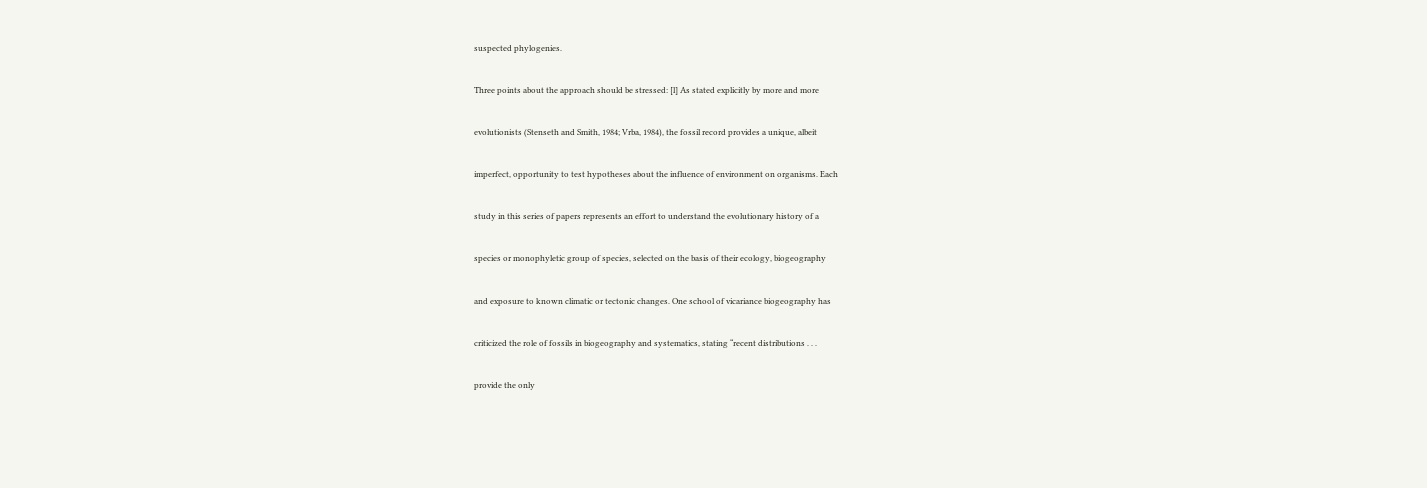suspected phylogenies.

Three points about the approach should be stressed: [l] As stated explicitly by more and more

evolutionists (Stenseth and Smith, 1984; Vrba, 1984), the fossil record provides a unique, albeit

imperfect, opportunity to test hypotheses about the influence of environment on organisms. Each

study in this series of papers represents an effort to understand the evolutionary history of a

species or monophyletic group of species, selected on the basis of their ecology, biogeography

and exposure to known climatic or tectonic changes. One school of vicariance biogeography has

criticized the role of fossils in biogeography and systematics, stating “recent distributions . . .

provide the only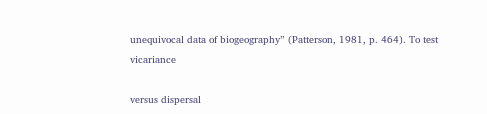unequivocal data of biogeography” (Patterson, 1981, p. 464). To test vicariance

versus dispersal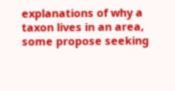explanations of why a taxon lives in an area, some propose seeking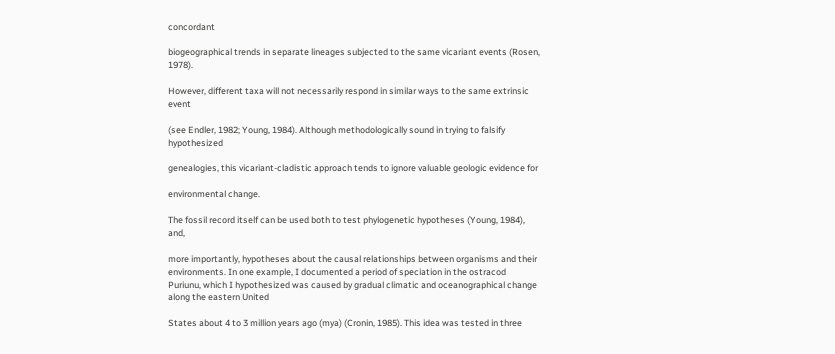concordant

biogeographical trends in separate lineages subjected to the same vicariant events (Rosen, 1978).

However, different taxa will not necessarily respond in similar ways to the same extrinsic event

(see Endler, 1982; Young, 1984). Although methodologically sound in trying to falsify hypothesized

genealogies, this vicariant-cladistic approach tends to ignore valuable geologic evidence for

environmental change.

The fossil record itself can be used both to test phylogenetic hypotheses (Young, 1984), and,

more importantly, hypotheses about the causal relationships between organisms and their environments. In one example, I documented a period of speciation in the ostracod Puriunu, which I hypothesized was caused by gradual climatic and oceanographical change along the eastern United

States about 4 to 3 million years ago (mya) (Cronin, 1985). This idea was tested in three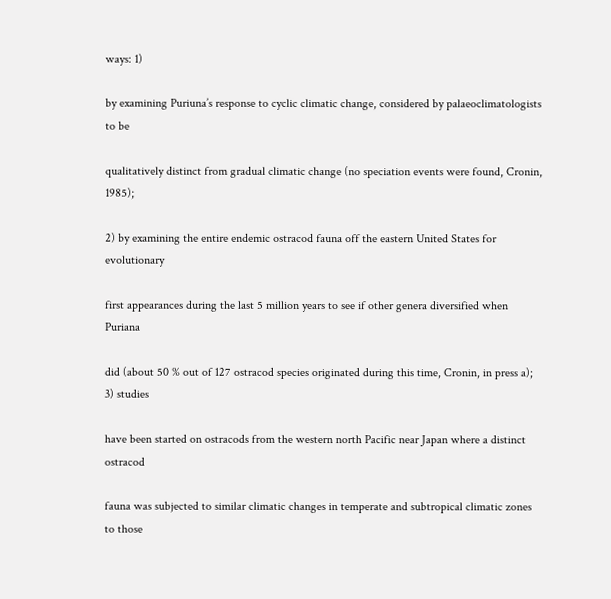ways: 1)

by examining Puriuna’s response to cyclic climatic change, considered by palaeoclimatologists to be

qualitatively distinct from gradual climatic change (no speciation events were found, Cronin, 1985);

2) by examining the entire endemic ostracod fauna off the eastern United States for evolutionary

first appearances during the last 5 million years to see if other genera diversified when Puriana

did (about 50 % out of 127 ostracod species originated during this time, Cronin, in press a); 3) studies

have been started on ostracods from the western north Pacific near Japan where a distinct ostracod

fauna was subjected to similar climatic changes in temperate and subtropical climatic zones to those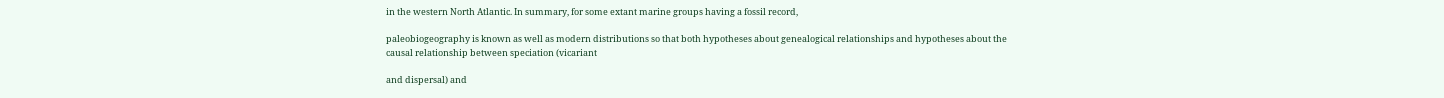in the western North Atlantic. In summary, for some extant marine groups having a fossil record,

paleobiogeography is known as well as modern distributions so that both hypotheses about genealogical relationships and hypotheses about the causal relationship between speciation (vicariant

and dispersal) and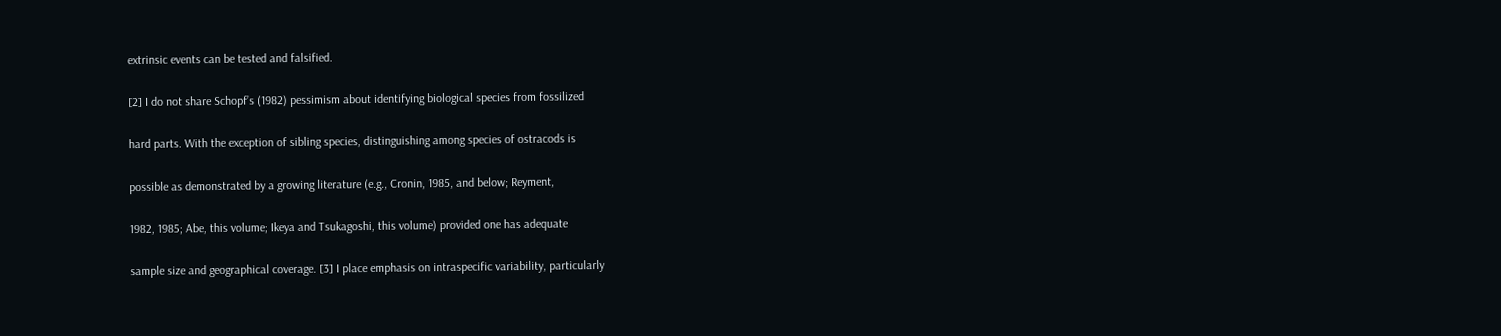extrinsic events can be tested and falsified.

[2] I do not share Schopf’s (1982) pessimism about identifying biological species from fossilized

hard parts. With the exception of sibling species, distinguishing among species of ostracods is

possible as demonstrated by a growing literature (e.g., Cronin, 1985, and below; Reyment,

1982, 1985; Abe, this volume; Ikeya and Tsukagoshi, this volume) provided one has adequate

sample size and geographical coverage. [3] I place emphasis on intraspecific variability, particularly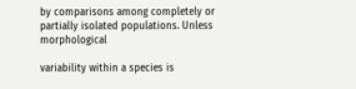by comparisons among completely or partially isolated populations. Unless morphological

variability within a species is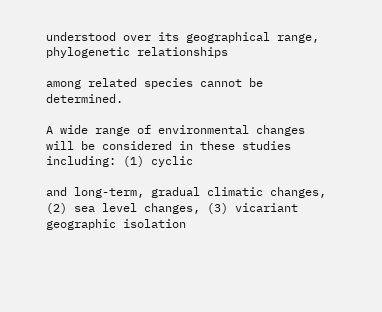understood over its geographical range, phylogenetic relationships

among related species cannot be determined.

A wide range of environmental changes will be considered in these studies including: (1) cyclic

and long-term, gradual climatic changes, (2) sea level changes, (3) vicariant geographic isolation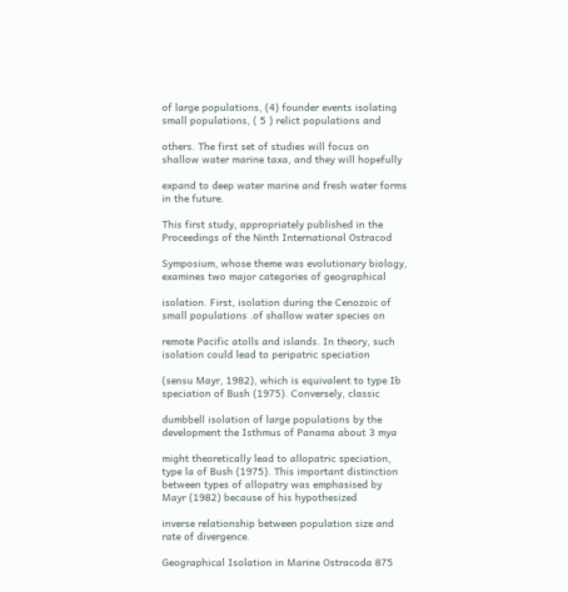of large populations, (4) founder events isolating small populations, ( 5 ) relict populations and

others. The first set of studies will focus on shallow water marine taxa, and they will hopefully

expand to deep water marine and fresh water forms in the future.

This first study, appropriately published in the Proceedings of the Ninth International Ostracod

Symposium, whose theme was evolutionary biology, examines two major categories of geographical

isolation. First, isolation during the Cenozoic of small populations .of shallow water species on

remote Pacific atolls and islands. In theory, such isolation could lead to peripatric speciation

(sensu Mayr, 1982), which is equivalent to type Ib speciation of Bush (1975). Conversely, classic

dumbbell isolation of large populations by the development the Isthmus of Panama about 3 mya

might theoretically lead to allopatric speciation, type la of Bush (1975). This important distinction between types of allopatry was emphasised by Mayr (1982) because of his hypothesized

inverse relationship between population size and rate of divergence.

Geographical Isolation in Marine Ostracoda 875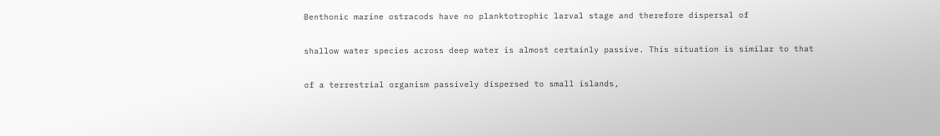Benthonic marine ostracods have no planktotrophic larval stage and therefore dispersal of

shallow water species across deep water is almost certainly passive. This situation is similar to that

of a terrestrial organism passively dispersed to small islands,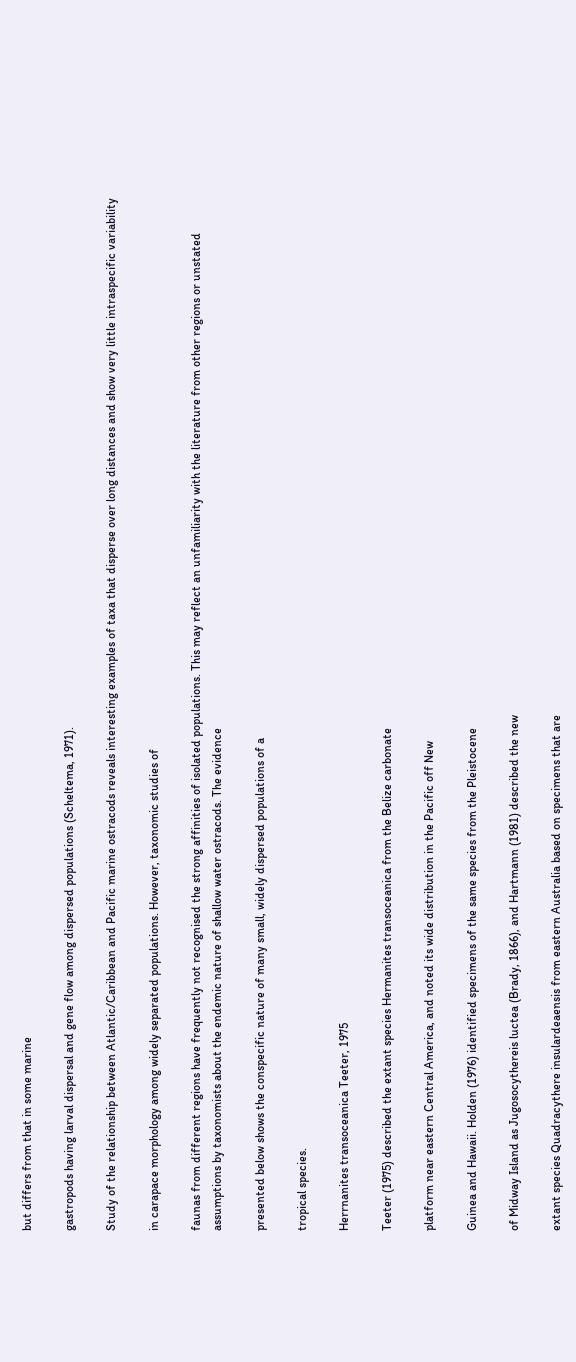but differs from that in some marine

gastropods having larval dispersal and gene flow among dispersed populations (Scheltema, 1971).

Study of the relationship between Atlantic/Caribbean and Pacific marine ostracods reveals interesting examples of taxa that disperse over long distances and show very little intraspecific variability

in carapace morphology among widely separated populations. However, taxonomic studies of

faunas from different regions have frequently not recognised the strong affinities of isolated populations. This may reflect an unfamiliarity with the literature from other regions or unstated assumptions by taxonomists about the endemic nature of shallow water ostracods. The evidence

presented below shows the conspecific nature of many small, widely dispersed populations of a

tropical species.

Herrnanites transoceanica Teeter, 1975

Teeter (1975) described the extant species Hermanites transoceanica from the Belize carbonate

platform near eastern Central America, and noted its wide distribution in the Pacific off New

Guinea and Hawaii. Holden (1976) identified specimens of the same species from the Pleistocene

of Midway Island as Jugosocythereis luctea (Brady, 1866), and Hartmann (1981) described the new

extant species Quadracythere insulardeaensis from eastern Australia based on specimens that are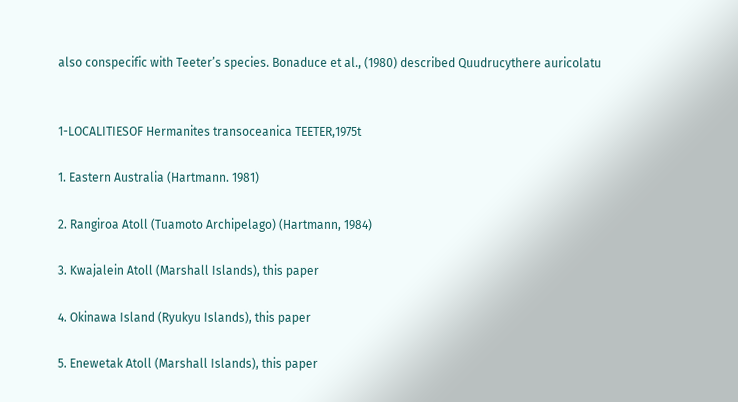also conspecific with Teeter’s species. Bonaduce et al., (1980) described Quudrucythere auricolatu


1-LOCALITIESOF Hermanites transoceanica TEETER,1975t

1. Eastern Australia (Hartmann. 1981)

2. Rangiroa Atoll (Tuamoto Archipelago) (Hartmann, 1984)

3. Kwajalein Atoll (Marshall Islands), this paper

4. Okinawa Island (Ryukyu Islands), this paper

5. Enewetak Atoll (Marshall Islands), this paper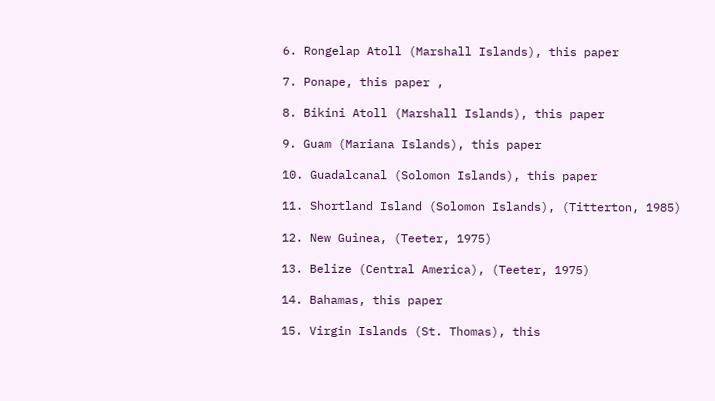6. Rongelap Atoll (Marshall Islands), this paper

7. Ponape, this paper ,

8. Bikini Atoll (Marshall Islands), this paper

9. Guam (Mariana Islands), this paper

10. Guadalcanal (Solomon Islands), this paper

11. Shortland Island (Solomon Islands), (Titterton, 1985)

12. New Guinea, (Teeter, 1975)

13. Belize (Central America), (Teeter, 1975)

14. Bahamas, this paper

15. Virgin Islands (St. Thomas), this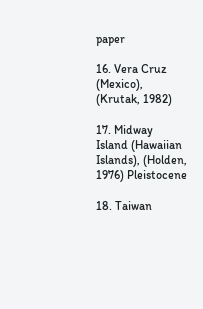paper

16. Vera Cruz (Mexico), (Krutak, 1982)

17. Midway Island (Hawaiian Islands), (Holden, 1976) Pleistocene

18. Taiwan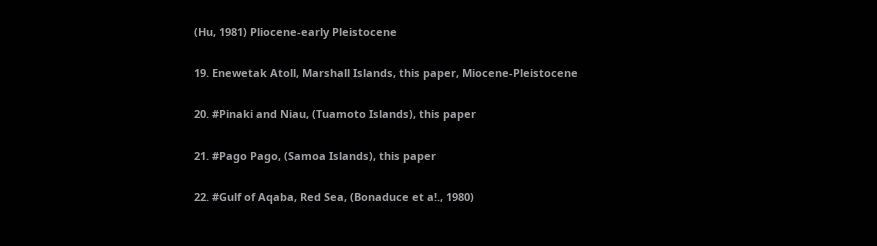(Hu, 1981) Pliocene-early Pleistocene

19. Enewetak Atoll, Marshall Islands, this paper, Miocene-Pleistocene

20. #Pinaki and Niau, (Tuamoto Islands), this paper

21. #Pago Pago, (Samoa Islands), this paper

22. #Gulf of Aqaba, Red Sea, (Bonaduce et a!., 1980)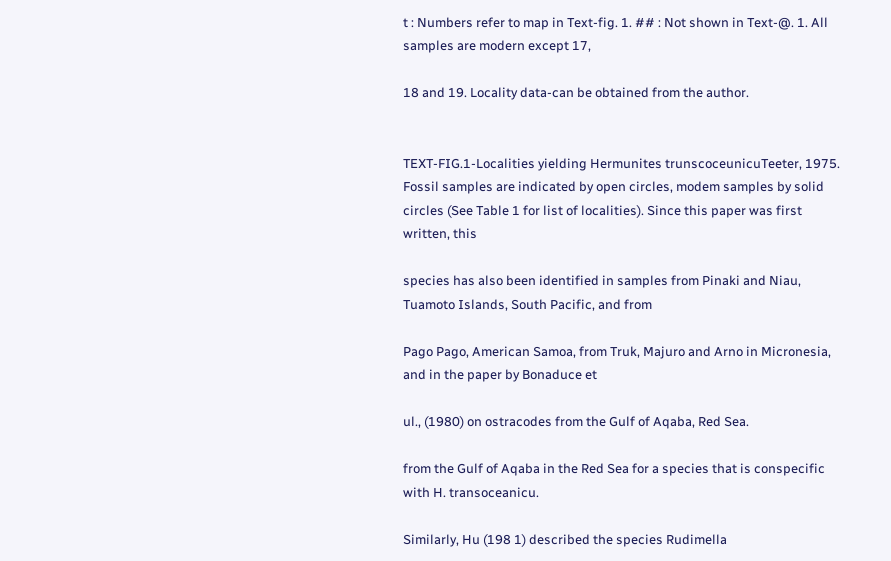t : Numbers refer to map in Text-fig. 1. ## : Not shown in Text-@. 1. All samples are modern except 17,

18 and 19. Locality data-can be obtained from the author.


TEXT-FIG.1-Localities yielding Hermunites trunscoceunicuTeeter, 1975. Fossil samples are indicated by open circles, modem samples by solid circles (See Table 1 for list of localities). Since this paper was first written, this

species has also been identified in samples from Pinaki and Niau, Tuamoto Islands, South Pacific, and from

Pago Pago, American Samoa, from Truk, Majuro and Arno in Micronesia, and in the paper by Bonaduce et

ul., (1980) on ostracodes from the Gulf of Aqaba, Red Sea.

from the Gulf of Aqaba in the Red Sea for a species that is conspecific with H. transoceanicu.

Similarly, Hu (198 1) described the species Rudimella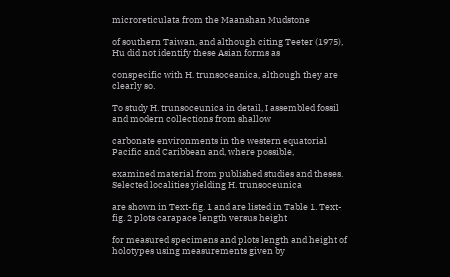microreticulata from the Maanshan Mudstone

of southern Taiwan, and although citing Teeter (1975), Hu did not identify these Asian forms as

conspecific with H. trunsoceanica, although they are clearly so.

To study H. trunsoceunica in detail, I assembled fossil and modern collections from shallow

carbonate environments in the western equatorial Pacific and Caribbean and, where possible,

examined material from published studies and theses. Selected localities yielding H. trunsoceunica

are shown in Text-fig. 1 and are listed in Table 1. Text-fig. 2 plots carapace length versus height

for measured specimens and plots length and height of holotypes using measurements given by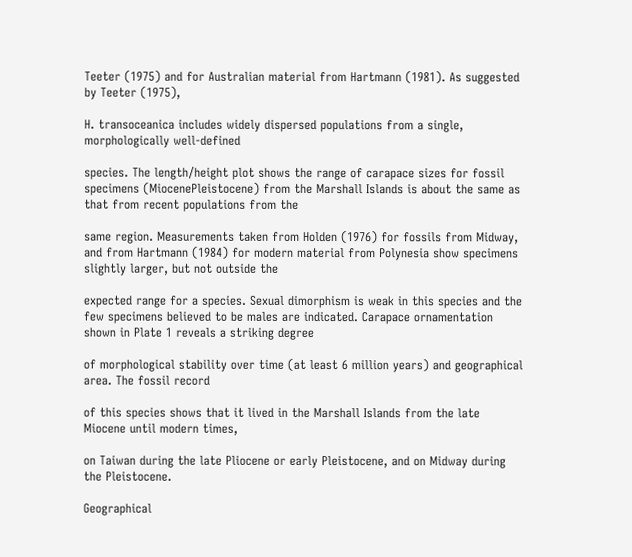Teeter (1975) and for Australian material from Hartmann (1981). As suggested by Teeter (1975),

H. transoceanica includes widely dispersed populations from a single, morphologically well-defined

species. The length/height plot shows the range of carapace sizes for fossil specimens (MiocenePleistocene) from the Marshall Islands is about the same as that from recent populations from the

same region. Measurements taken from Holden (1976) for fossils from Midway, and from Hartmann (1984) for modern material from Polynesia show specimens slightly larger, but not outside the

expected range for a species. Sexual dimorphism is weak in this species and the few specimens believed to be males are indicated. Carapace ornamentation shown in Plate 1 reveals a striking degree

of morphological stability over time (at least 6 million years) and geographical area. The fossil record

of this species shows that it lived in the Marshall Islands from the late Miocene until modern times,

on Taiwan during the late Pliocene or early Pleistocene, and on Midway during the Pleistocene.

Geographical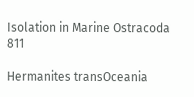Isolation in Marine Ostracoda 811

Hermanites transOceania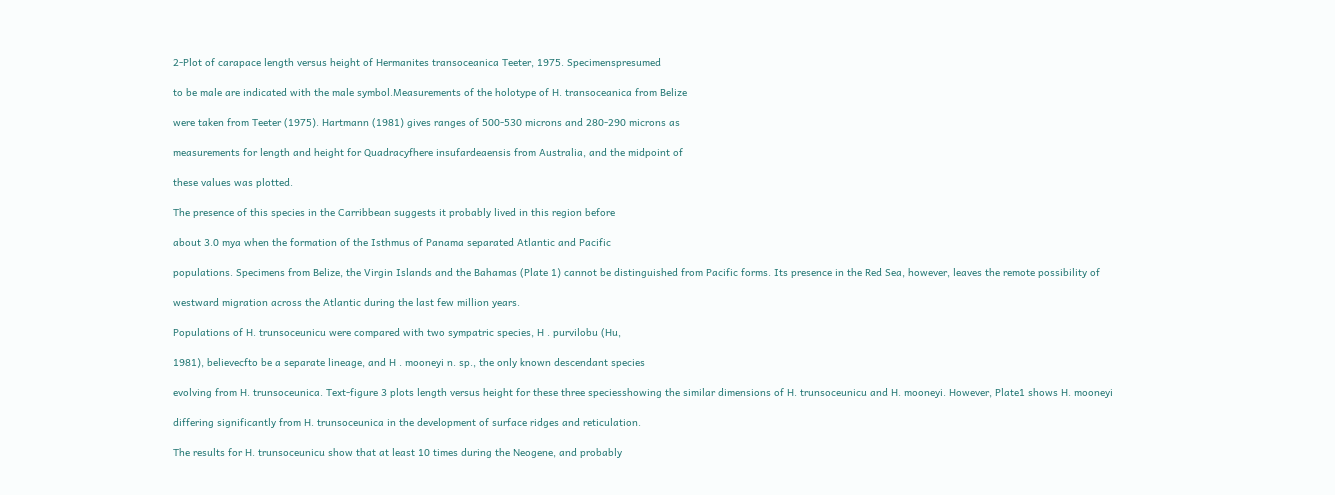2-Plot of carapace length versus height of Hermanites transoceanica Teeter, 1975. Specimenspresumed

to be male are indicated with the male symbol.Measurements of the holotype of H. transoceanica from Belize

were taken from Teeter (1975). Hartmann (1981) gives ranges of 500-530 microns and 280-290 microns as

measurements for length and height for Quadracyfhere insufardeaensis from Australia, and the midpoint of

these values was plotted.

The presence of this species in the Carribbean suggests it probably lived in this region before

about 3.0 mya when the formation of the Isthmus of Panama separated Atlantic and Pacific

populations. Specimens from Belize, the Virgin Islands and the Bahamas (Plate 1) cannot be distinguished from Pacific forms. Its presence in the Red Sea, however, leaves the remote possibility of

westward migration across the Atlantic during the last few million years.

Populations of H. trunsoceunicu were compared with two sympatric species, H . purvilobu (Hu,

1981), believecfto be a separate lineage, and H . mooneyi n. sp., the only known descendant species

evolving from H. trunsoceunica. Text-figure 3 plots length versus height for these three speciesshowing the similar dimensions of H. trunsoceunicu and H. mooneyi. However, Plate1 shows H. mooneyi

differing significantly from H. trunsoceunica in the development of surface ridges and reticulation.

The results for H. trunsoceunicu show that at least 10 times during the Neogene, and probably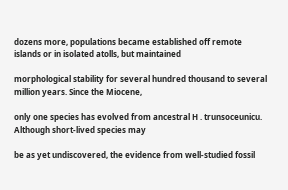dozens more, populations became established off remote islands or in isolated atolls, but maintained

morphological stability for several hundred thousand to several million years. Since the Miocene,

only one species has evolved from ancestral H . trunsoceunicu. Although short-lived species may

be as yet undiscovered, the evidence from well-studied fossil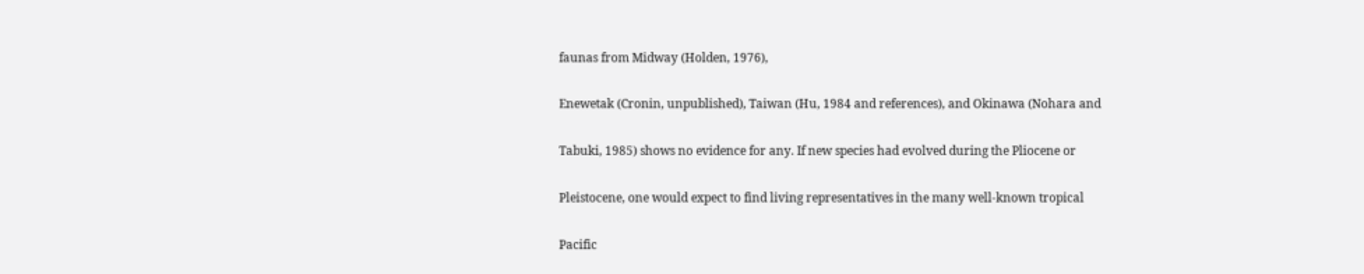faunas from Midway (Holden, 1976),

Enewetak (Cronin, unpublished), Taiwan (Hu, 1984 and references), and Okinawa (Nohara and

Tabuki, 1985) shows no evidence for any. If new species had evolved during the Pliocene or

Pleistocene, one would expect to find living representatives in the many well-known tropical

Pacific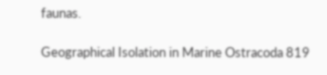faunas.

Geographical Isolation in Marine Ostracoda 819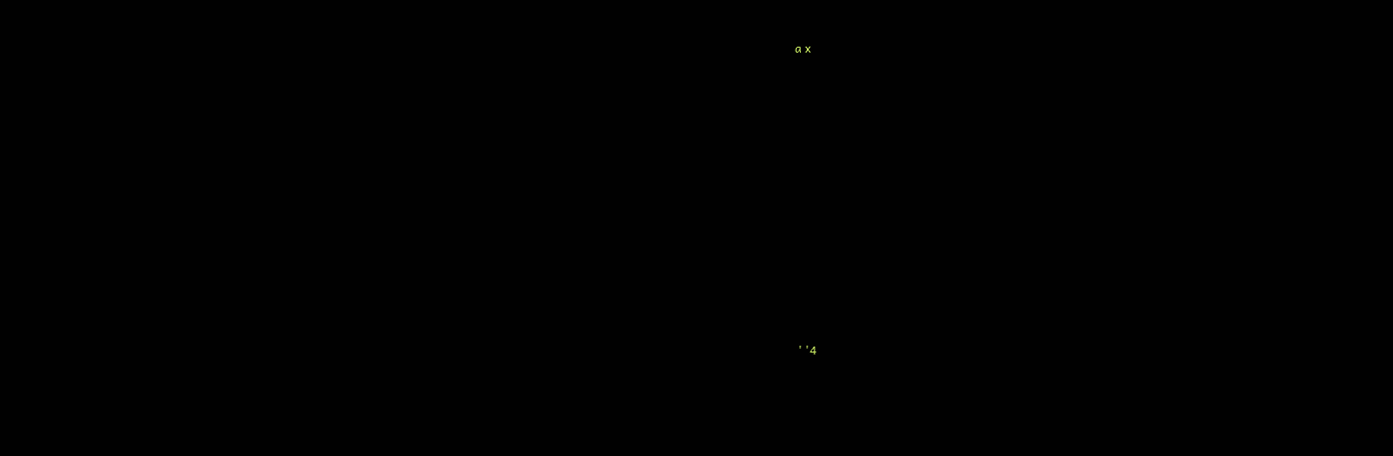a x













' '4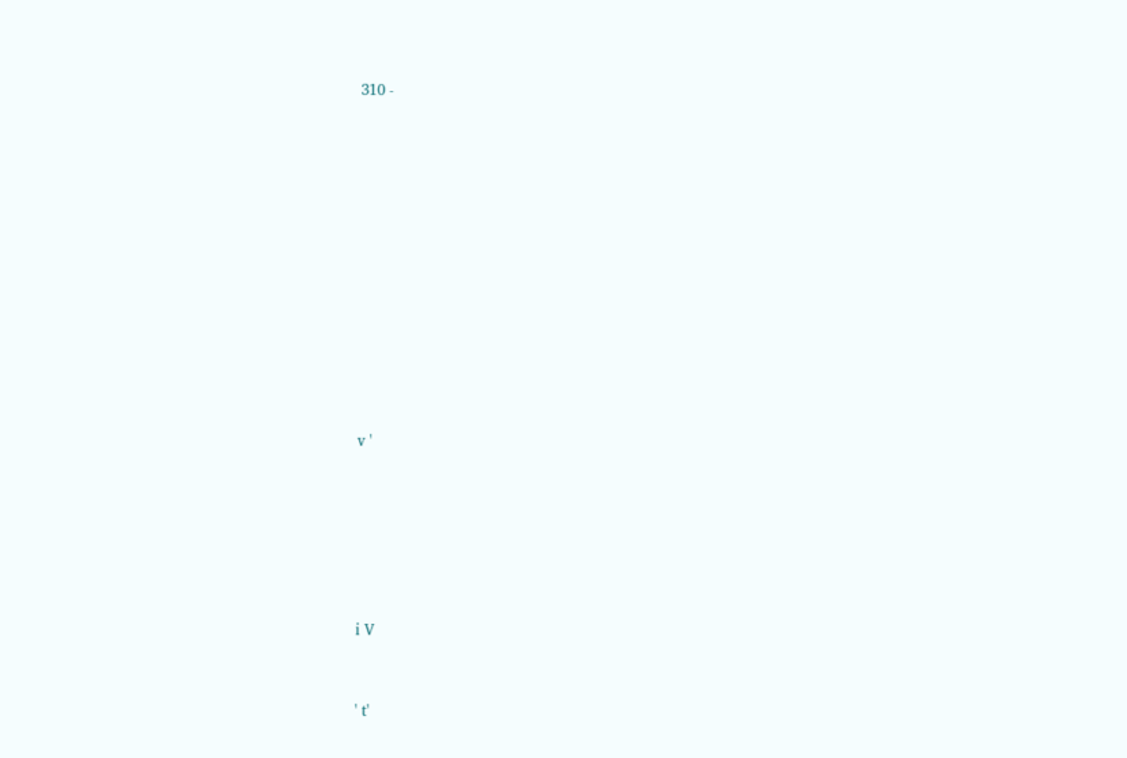310 -












v '






i V


' t'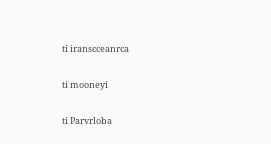ti iranscceanrca

ti mooneyi

ti Parvrloba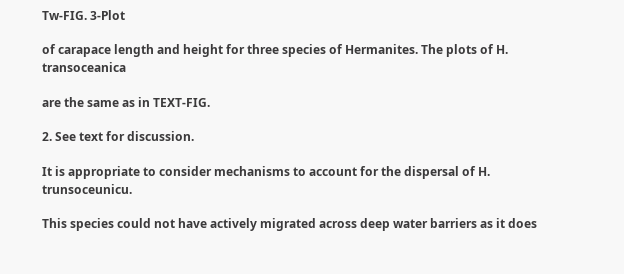Tw-FIG. 3-Plot

of carapace length and height for three species of Hermanites. The plots of H. transoceanica

are the same as in TEXT-FIG.

2. See text for discussion.

It is appropriate to consider mechanisms to account for the dispersal of H. trunsoceunicu.

This species could not have actively migrated across deep water barriers as it does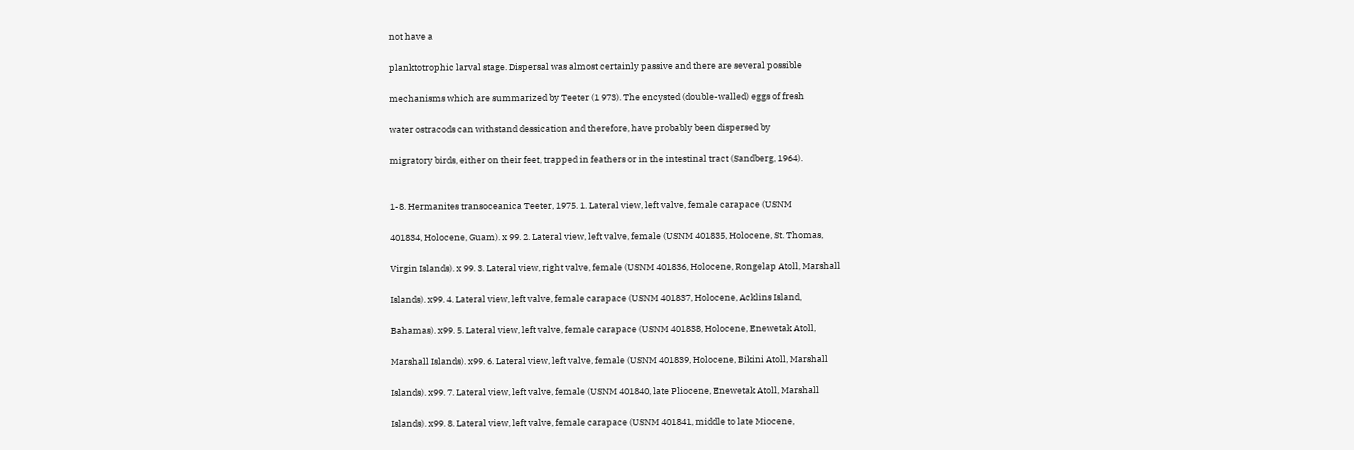not have a

planktotrophic larval stage. Dispersal was almost certainly passive and there are several possible

mechanisms which are summarized by Teeter (1 973). The encysted (double-walled) eggs of fresh

water ostracods can withstand dessication and therefore, have probably been dispersed by

migratory birds, either on their feet, trapped in feathers or in the intestinal tract (Sandberg, 1964).


1-8. Hermanites transoceanica Teeter, 1975. 1. Lateral view, left valve, female carapace (USNM

401834, Holocene, Guam). x 99. 2. Lateral view, left valve, female (USNM 401835, Holocene, St. Thomas,

Virgin Islands). x 99. 3. Lateral view, right valve, female (USNM 401836, Holocene, Rongelap Atoll, Marshall

Islands). x99. 4. Lateral view, left valve, female carapace (USNM 401837, Holocene, Acklins Island,

Bahamas). x99. 5. Lateral view, left valve, female carapace (USNM 401838, Holocene, Enewetak Atoll,

Marshall Islands). x99. 6. Lateral view, left valve, female (USNM 401839, Holocene, Bikini Atoll, Marshall

Islands). x99. 7. Lateral view, left valve, female (USNM 401840, late Pliocene, Enewetak Atoll, Marshall

Islands). x99. 8. Lateral view, left valve, female carapace (USNM 401841, middle to late Miocene,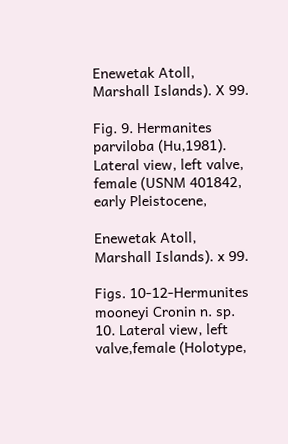Enewetak Atoll, Marshall Islands). X 99.

Fig. 9. Hermanites parviloba (Hu,1981). Lateral view, left valve, female (USNM 401842, early Pleistocene,

Enewetak Atoll, Marshall Islands). x 99.

Figs. 10-12-Hermunites mooneyi Cronin n. sp. 10. Lateral view, left valve,female (Holotype,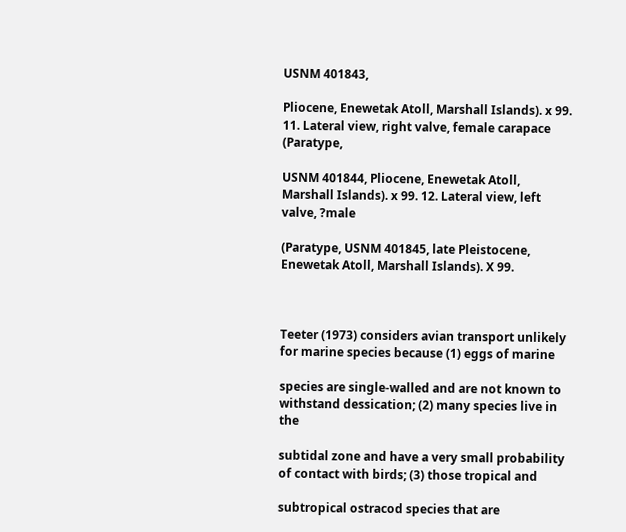USNM 401843,

Pliocene, Enewetak Atoll, Marshall Islands). x 99. 11. Lateral view, right valve, female carapace (Paratype,

USNM 401844, Pliocene, Enewetak Atoll, Marshall Islands). x 99. 12. Lateral view, left valve, ?male

(Paratype, USNM 401845, late Pleistocene, Enewetak Atoll, Marshall Islands). X 99.



Teeter (1973) considers avian transport unlikely for marine species because (1) eggs of marine

species are single-walled and are not known to withstand dessication; (2) many species live in the

subtidal zone and have a very small probability of contact with birds; (3) those tropical and

subtropical ostracod species that are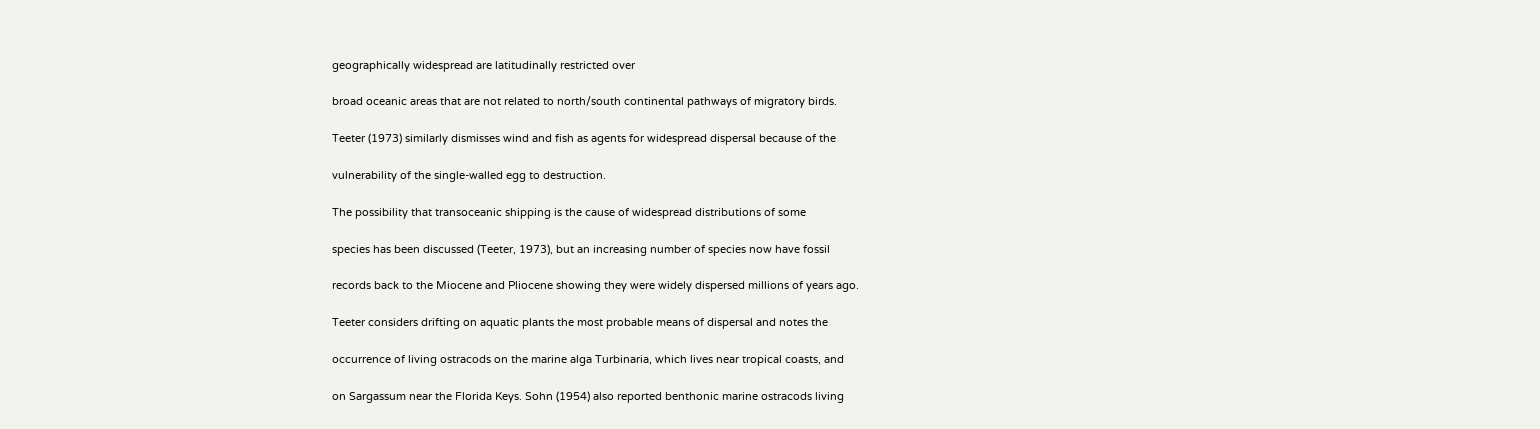geographically widespread are latitudinally restricted over

broad oceanic areas that are not related to north/south continental pathways of migratory birds.

Teeter (1973) similarly dismisses wind and fish as agents for widespread dispersal because of the

vulnerability of the single-walled egg to destruction.

The possibility that transoceanic shipping is the cause of widespread distributions of some

species has been discussed (Teeter, 1973), but an increasing number of species now have fossil

records back to the Miocene and Pliocene showing they were widely dispersed millions of years ago.

Teeter considers drifting on aquatic plants the most probable means of dispersal and notes the

occurrence of living ostracods on the marine alga Turbinaria, which lives near tropical coasts, and

on Sargassum near the Florida Keys. Sohn (1954) also reported benthonic marine ostracods living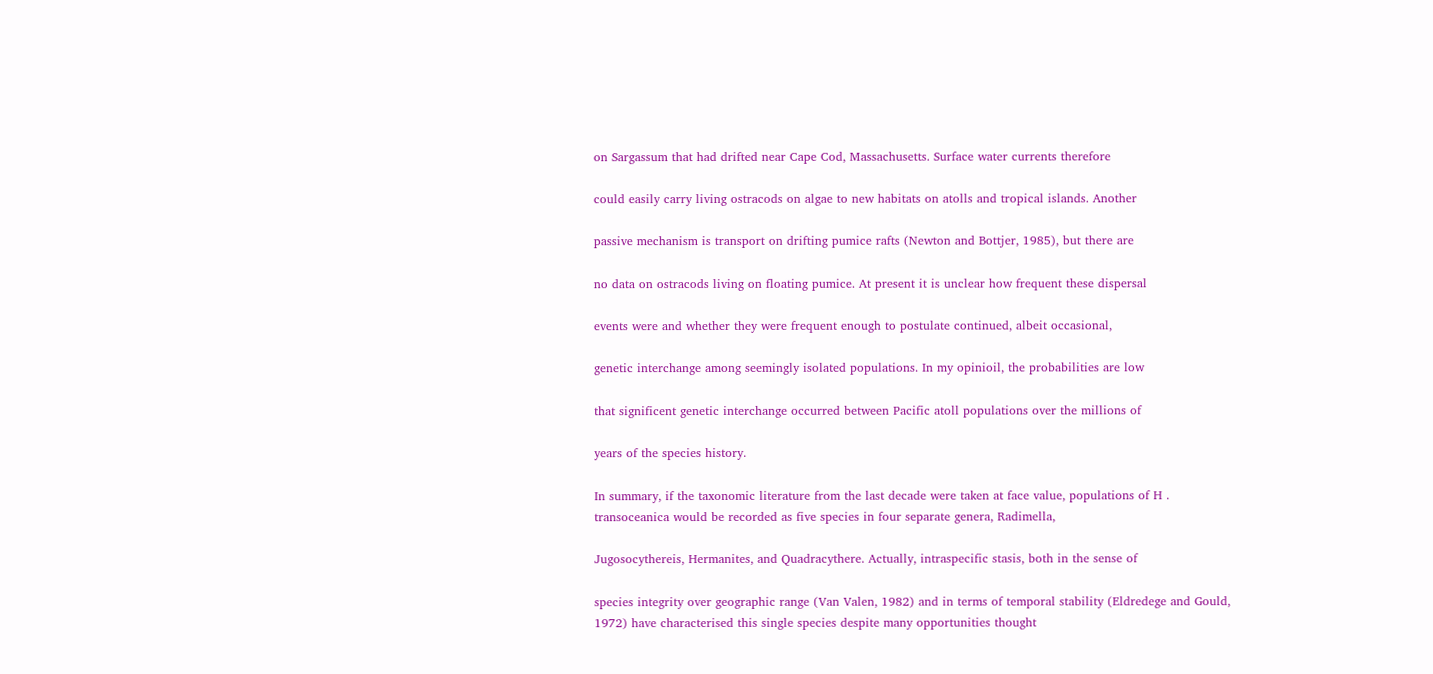on Sargassum that had drifted near Cape Cod, Massachusetts. Surface water currents therefore

could easily carry living ostracods on algae to new habitats on atolls and tropical islands. Another

passive mechanism is transport on drifting pumice rafts (Newton and Bottjer, 1985), but there are

no data on ostracods living on floating pumice. At present it is unclear how frequent these dispersal

events were and whether they were frequent enough to postulate continued, albeit occasional,

genetic interchange among seemingly isolated populations. In my opinioil, the probabilities are low

that significent genetic interchange occurred between Pacific atoll populations over the millions of

years of the species history.

In summary, if the taxonomic literature from the last decade were taken at face value, populations of H . transoceanica would be recorded as five species in four separate genera, Radimella,

Jugosocythereis, Hermanites, and Quadracythere. Actually, intraspecific stasis, both in the sense of

species integrity over geographic range (Van Valen, 1982) and in terms of temporal stability (Eldredege and Gould, 1972) have characterised this single species despite many opportunities thought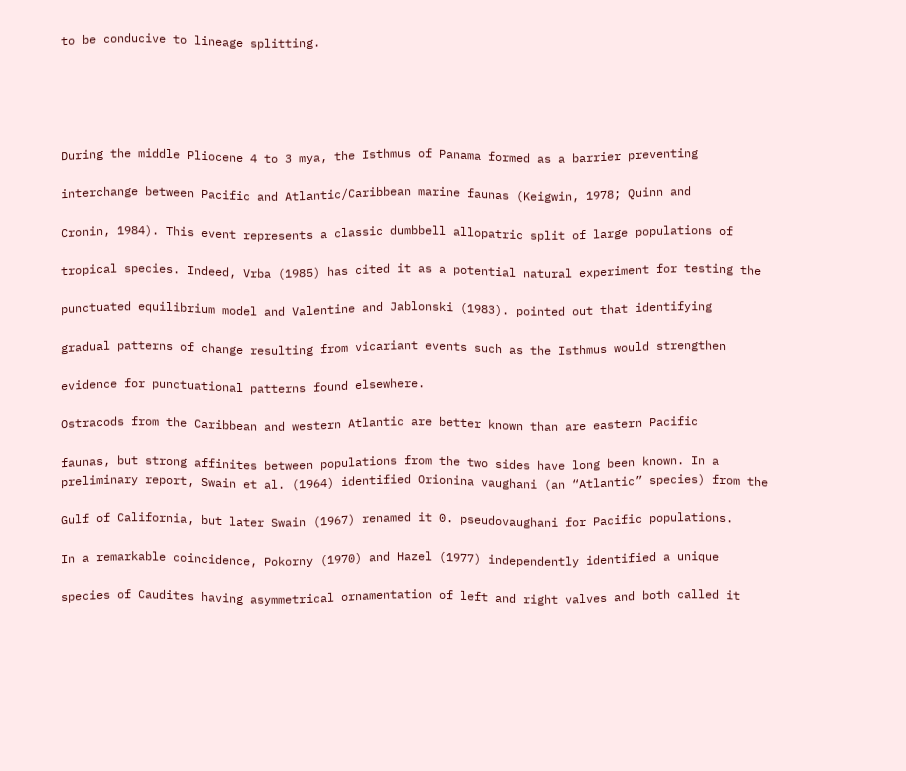to be conducive to lineage splitting.





During the middle Pliocene 4 to 3 mya, the Isthmus of Panama formed as a barrier preventing

interchange between Pacific and Atlantic/Caribbean marine faunas (Keigwin, 1978; Quinn and

Cronin, 1984). This event represents a classic dumbbell allopatric split of large populations of

tropical species. Indeed, Vrba (1985) has cited it as a potential natural experiment for testing the

punctuated equilibrium model and Valentine and Jablonski (1983). pointed out that identifying

gradual patterns of change resulting from vicariant events such as the Isthmus would strengthen

evidence for punctuational patterns found elsewhere.

Ostracods from the Caribbean and western Atlantic are better known than are eastern Pacific

faunas, but strong affinites between populations from the two sides have long been known. In a preliminary report, Swain et al. (1964) identified Orionina vaughani (an “Atlantic” species) from the

Gulf of California, but later Swain (1967) renamed it 0. pseudovaughani for Pacific populations.

In a remarkable coincidence, Pokorny (1970) and Hazel (1977) independently identified a unique

species of Caudites having asymmetrical ornamentation of left and right valves and both called it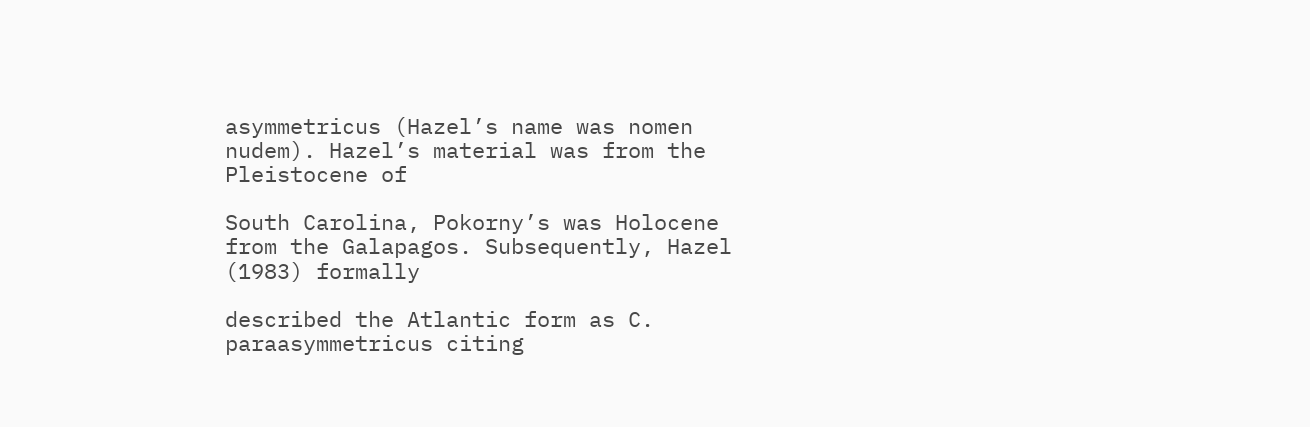asymmetricus (Hazel’s name was nomen nudem). Hazel’s material was from the Pleistocene of

South Carolina, Pokorny’s was Holocene from the Galapagos. Subsequently, Hazel (1983) formally

described the Atlantic form as C. paraasymmetricus citing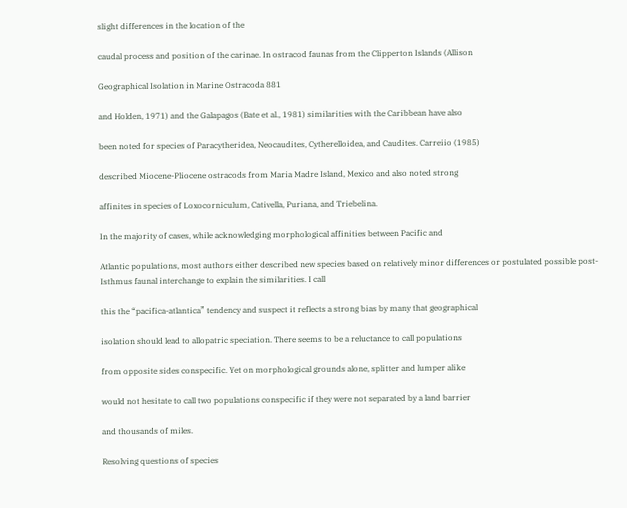slight differences in the location of the

caudal process and position of the carinae. In ostracod faunas from the Clipperton Islands (Allison

Geographical Isolation in Marine Ostracoda 881

and Holden, 1971) and the Galapagos (Bate et al., 1981) similarities with the Caribbean have also

been noted for species of Paracytheridea, Neocaudites, Cytherelloidea, and Caudites. Carreiio (1985)

described Miocene-Pliocene ostracods from Maria Madre Island, Mexico and also noted strong

affinites in species of Loxocorniculum, Cativella, Puriana, and Triebelina.

In the majority of cases, while acknowledging morphological affinities between Pacific and

Atlantic populations, most authors either described new species based on relatively minor differences or postulated possible post-Isthmus faunal interchange to explain the similarities. I call

this the “pacifica-atlantica” tendency and suspect it reflects a strong bias by many that geographical

isolation should lead to allopatric speciation. There seems to be a reluctance to call populations

from opposite sides conspecific. Yet on morphological grounds alone, splitter and lumper alike

would not hesitate to call two populations conspecific if they were not separated by a land barrier

and thousands of miles.

Resolving questions of species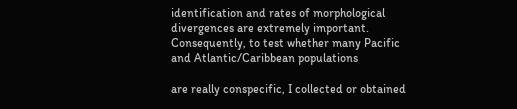identification and rates of morphological divergences are extremely important. Consequently, to test whether many Pacific and Atlantic/Caribbean populations

are really conspecific, I collected or obtained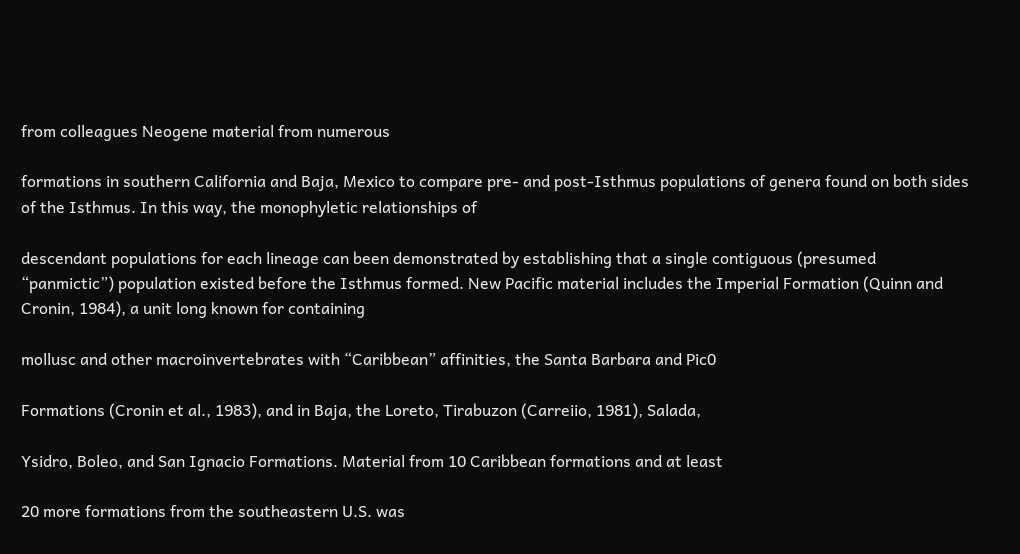from colleagues Neogene material from numerous

formations in southern California and Baja, Mexico to compare pre- and post-Isthmus populations of genera found on both sides of the Isthmus. In this way, the monophyletic relationships of

descendant populations for each lineage can been demonstrated by establishing that a single contiguous (presumed “panmictic”) population existed before the Isthmus formed. New Pacific material includes the Imperial Formation (Quinn and Cronin, 1984), a unit long known for containing

mollusc and other macroinvertebrates with “Caribbean” affinities, the Santa Barbara and Pic0

Formations (Cronin et al., 1983), and in Baja, the Loreto, Tirabuzon (Carreiio, 1981), Salada,

Ysidro, Boleo, and San Ignacio Formations. Material from 10 Caribbean formations and at least

20 more formations from the southeastern U.S. was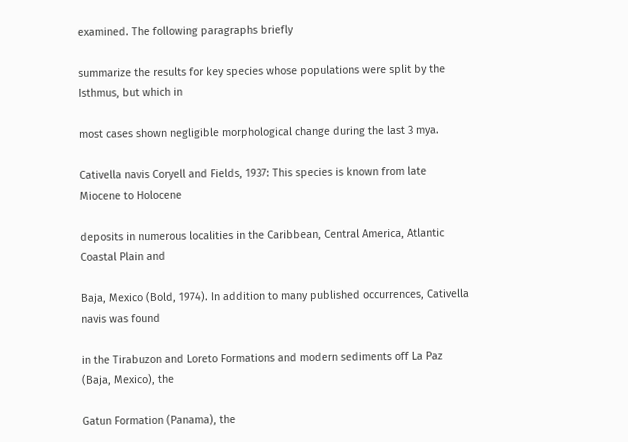examined. The following paragraphs briefly

summarize the results for key species whose populations were split by the Isthmus, but which in

most cases shown negligible morphological change during the last 3 mya.

Cativella navis Coryell and Fields, 1937: This species is known from late Miocene to Holocene

deposits in numerous localities in the Caribbean, Central America, Atlantic Coastal Plain and

Baja, Mexico (Bold, 1974). In addition to many published occurrences, Cativella navis was found

in the Tirabuzon and Loreto Formations and modern sediments off La Paz (Baja, Mexico), the

Gatun Formation (Panama), the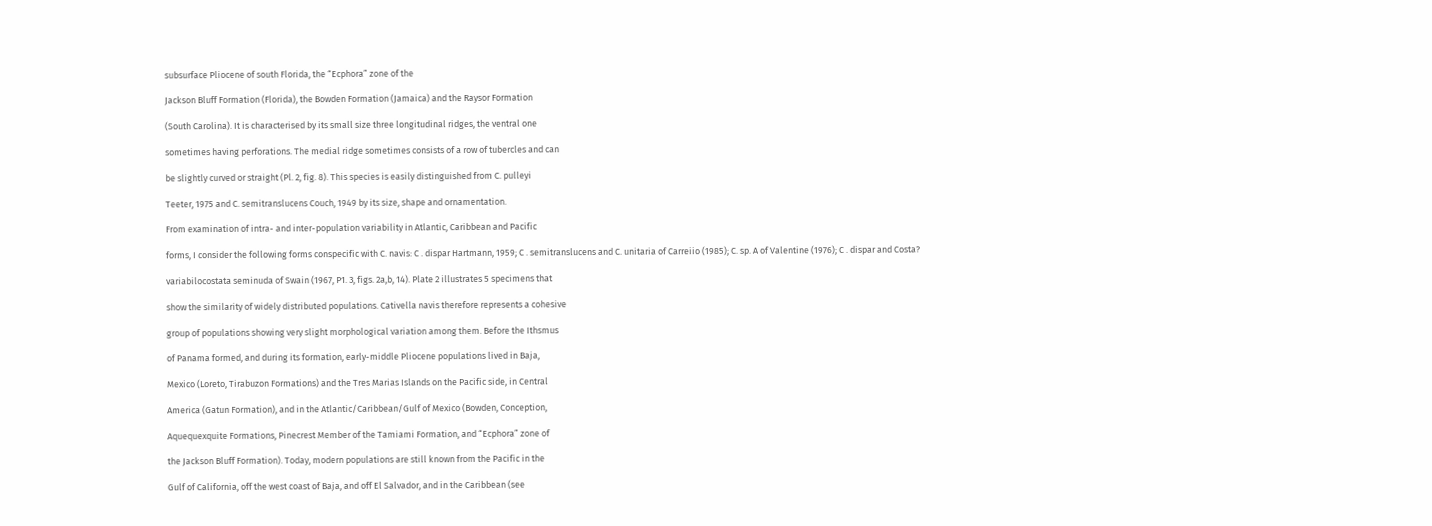subsurface Pliocene of south Florida, the “Ecphora” zone of the

Jackson Bluff Formation (Florida), the Bowden Formation (Jamaica) and the Raysor Formation

(South Carolina). It is characterised by its small size three longitudinal ridges, the ventral one

sometimes having perforations. The medial ridge sometimes consists of a row of tubercles and can

be slightly curved or straight (Pl. 2, fig. 8). This species is easily distinguished from C. pulleyi

Teeter, 1975 and C. semitranslucens Couch, 1949 by its size, shape and ornamentation.

From examination of intra- and inter-population variability in Atlantic, Caribbean and Pacific

forms, I consider the following forms conspecific with C. navis: C . dispar Hartmann, 1959; C . semitranslucens and C. unitaria of Carreiio (1985); C. sp. A of Valentine (1976); C . dispar and Costa?

variabilocostata seminuda of Swain (1967, P1. 3, figs. 2a,b, 14). Plate 2 illustrates 5 specimens that

show the similarity of widely distributed populations. Cativella navis therefore represents a cohesive

group of populations showing very slight morphological variation among them. Before the Ithsmus

of Panama formed, and during its formation, early-middle Pliocene populations lived in Baja,

Mexico (Loreto, Tirabuzon Formations) and the Tres Marias Islands on the Pacific side, in Central

America (Gatun Formation), and in the Atlantic/Caribbean/Gulf of Mexico (Bowden, Conception,

Aquequexquite Formations, Pinecrest Member of the Tamiami Formation, and “Ecphora” zone of

the Jackson Bluff Formation). Today, modern populations are still known from the Pacific in the

Gulf of California, off the west coast of Baja, and off El Salvador, and in the Caribbean (see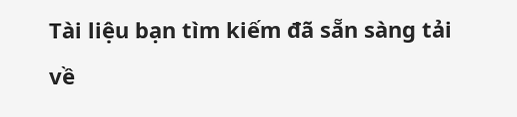Tài liệu bạn tìm kiếm đã sẵn sàng tải về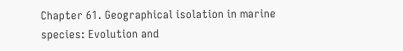Chapter 61. Geographical isolation in marine species: Evolution and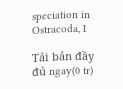speciation in Ostracoda, I

Tải bản đầy đủ ngay(0 tr)